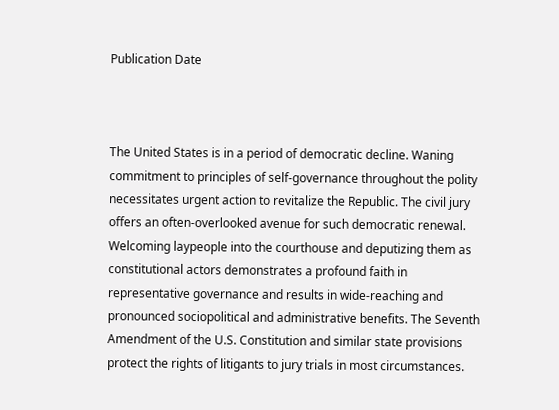Publication Date



The United States is in a period of democratic decline. Waning commitment to principles of self-governance throughout the polity necessitates urgent action to revitalize the Republic. The civil jury offers an often-overlooked avenue for such democratic renewal. Welcoming laypeople into the courthouse and deputizing them as constitutional actors demonstrates a profound faith in representative governance and results in wide-reaching and pronounced sociopolitical and administrative benefits. The Seventh Amendment of the U.S. Constitution and similar state provisions protect the rights of litigants to jury trials in most circumstances.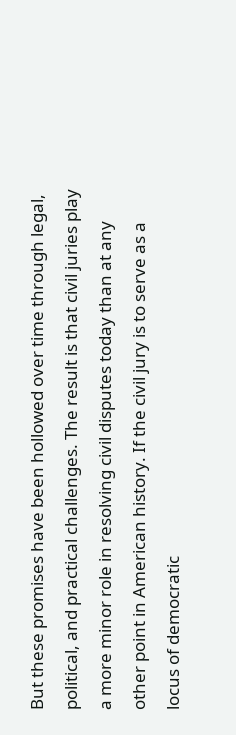But these promises have been hollowed over time through legal, political, and practical challenges. The result is that civil juries play a more minor role in resolving civil disputes today than at any other point in American history. If the civil jury is to serve as a locus of democratic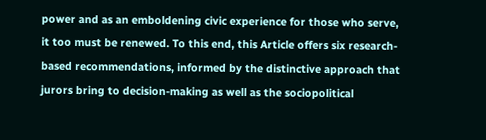power and as an emboldening civic experience for those who serve, it too must be renewed. To this end, this Article offers six research-based recommendations, informed by the distinctive approach that jurors bring to decision-making as well as the sociopolitical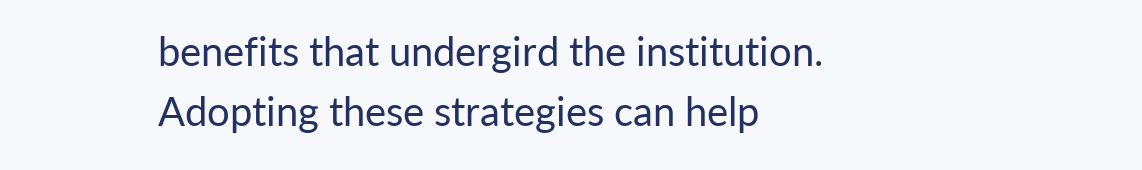benefits that undergird the institution. Adopting these strategies can help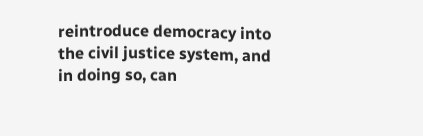reintroduce democracy into the civil justice system, and in doing so, can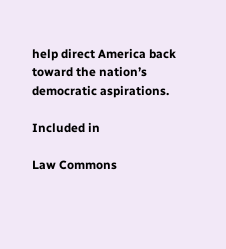help direct America back toward the nation’s democratic aspirations.

Included in

Law Commons